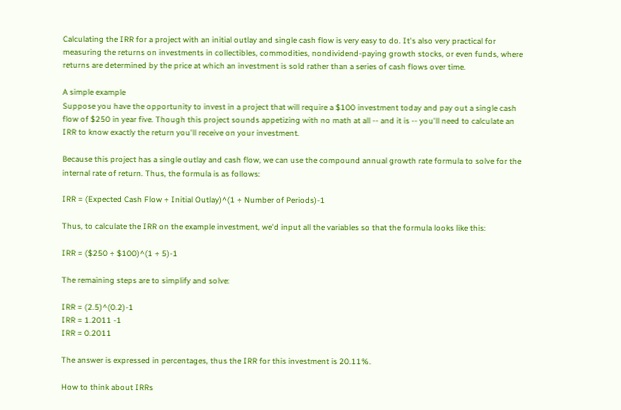Calculating the IRR for a project with an initial outlay and single cash flow is very easy to do. It's also very practical for measuring the returns on investments in collectibles, commodities, nondividend-paying growth stocks, or even funds, where returns are determined by the price at which an investment is sold rather than a series of cash flows over time.

A simple example
Suppose you have the opportunity to invest in a project that will require a $100 investment today and pay out a single cash flow of $250 in year five. Though this project sounds appetizing with no math at all -- and it is -- you'll need to calculate an IRR to know exactly the return you'll receive on your investment.

Because this project has a single outlay and cash flow, we can use the compound annual growth rate formula to solve for the internal rate of return. Thus, the formula is as follows:

IRR = (Expected Cash Flow ÷ Initial Outlay)^(1 ÷ Number of Periods)-1

Thus, to calculate the IRR on the example investment, we'd input all the variables so that the formula looks like this:

IRR = ($250 ÷ $100)^(1 ÷ 5)-1

The remaining steps are to simplify and solve:

IRR = (2.5)^(0.2)-1
IRR = 1.2011 -1
IRR = 0.2011

The answer is expressed in percentages, thus the IRR for this investment is 20.11%.

How to think about IRRs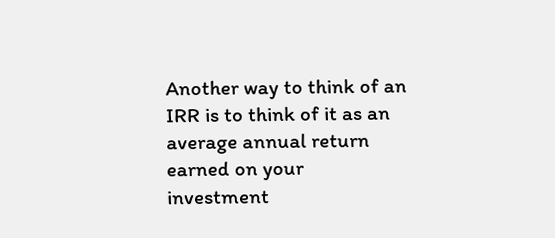Another way to think of an IRR is to think of it as an average annual return earned on your investment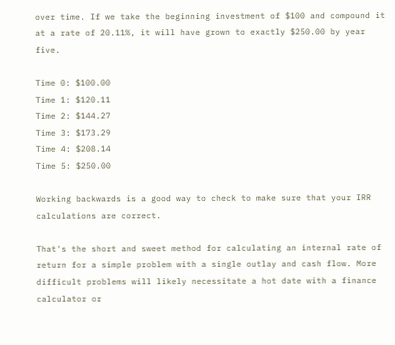over time. If we take the beginning investment of $100 and compound it at a rate of 20.11%, it will have grown to exactly $250.00 by year five.

Time 0: $100.00
Time 1: $120.11
Time 2: $144.27
Time 3: $173.29
Time 4: $208.14
Time 5: $250.00

Working backwards is a good way to check to make sure that your IRR calculations are correct.

That's the short and sweet method for calculating an internal rate of return for a simple problem with a single outlay and cash flow. More difficult problems will likely necessitate a hot date with a finance calculator or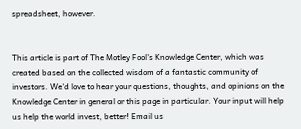spreadsheet, however.


This article is part of The Motley Fool's Knowledge Center, which was created based on the collected wisdom of a fantastic community of investors. We'd love to hear your questions, thoughts, and opinions on the Knowledge Center in general or this page in particular. Your input will help us help the world invest, better! Email us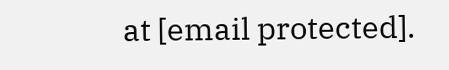at [email protected].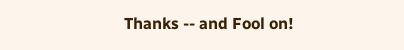Thanks -- and Fool on!